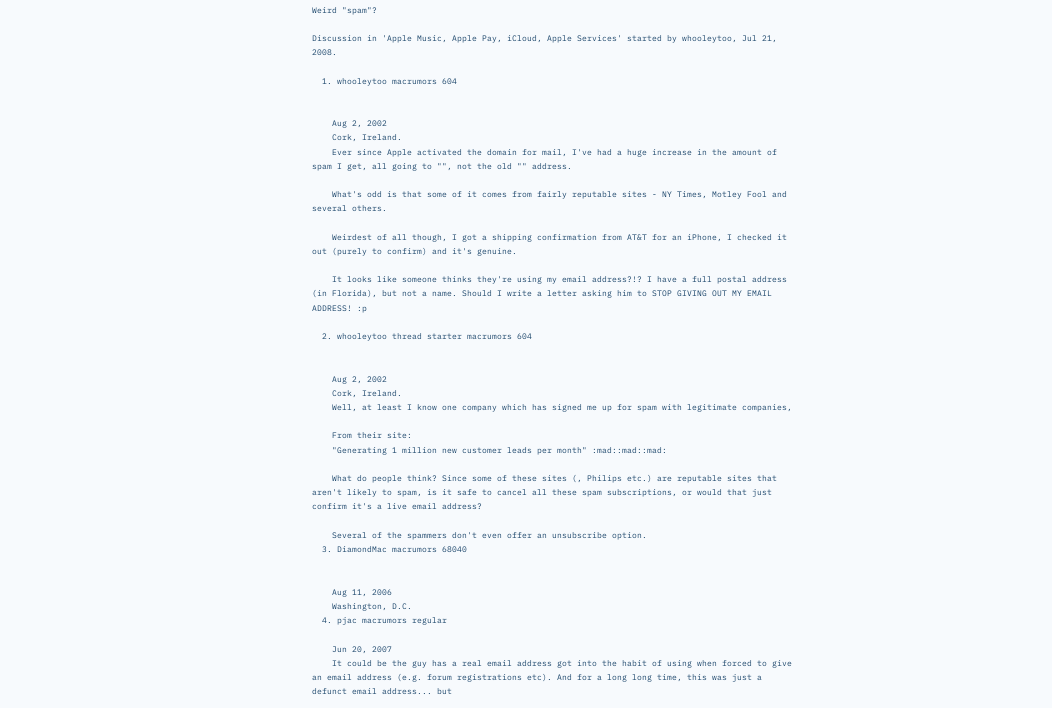Weird "spam"?

Discussion in 'Apple Music, Apple Pay, iCloud, Apple Services' started by whooleytoo, Jul 21, 2008.

  1. whooleytoo macrumors 604


    Aug 2, 2002
    Cork, Ireland.
    Ever since Apple activated the domain for mail, I've had a huge increase in the amount of spam I get, all going to "", not the old "" address.

    What's odd is that some of it comes from fairly reputable sites - NY Times, Motley Fool and several others.

    Weirdest of all though, I got a shipping confirmation from AT&T for an iPhone, I checked it out (purely to confirm) and it's genuine.

    It looks like someone thinks they're using my email address?!? I have a full postal address (in Florida), but not a name. Should I write a letter asking him to STOP GIVING OUT MY EMAIL ADDRESS! :p

  2. whooleytoo thread starter macrumors 604


    Aug 2, 2002
    Cork, Ireland.
    Well, at least I know one company which has signed me up for spam with legitimate companies,

    From their site:
    "Generating 1 million new customer leads per month" :mad::mad::mad:

    What do people think? Since some of these sites (, Philips etc.) are reputable sites that aren't likely to spam, is it safe to cancel all these spam subscriptions, or would that just confirm it's a live email address?

    Several of the spammers don't even offer an unsubscribe option.
  3. DiamondMac macrumors 68040


    Aug 11, 2006
    Washington, D.C.
  4. pjac macrumors regular

    Jun 20, 2007
    It could be the guy has a real email address got into the habit of using when forced to give an email address (e.g. forum registrations etc). And for a long long time, this was just a defunct email address... but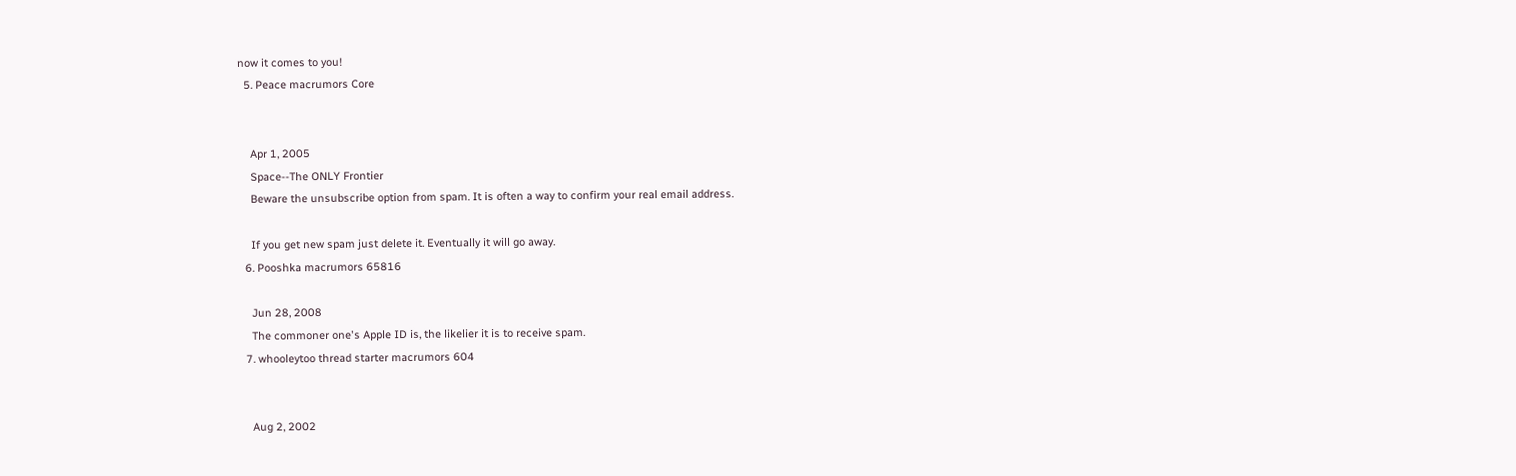now it comes to you!
  5. Peace macrumors Core


    Apr 1, 2005
    Space--The ONLY Frontier
    Beware the unsubscribe option from spam. It is often a way to confirm your real email address.

    If you get new spam just delete it. Eventually it will go away.
  6. Pooshka macrumors 65816

    Jun 28, 2008
    The commoner one's Apple ID is, the likelier it is to receive spam.
  7. whooleytoo thread starter macrumors 604


    Aug 2, 2002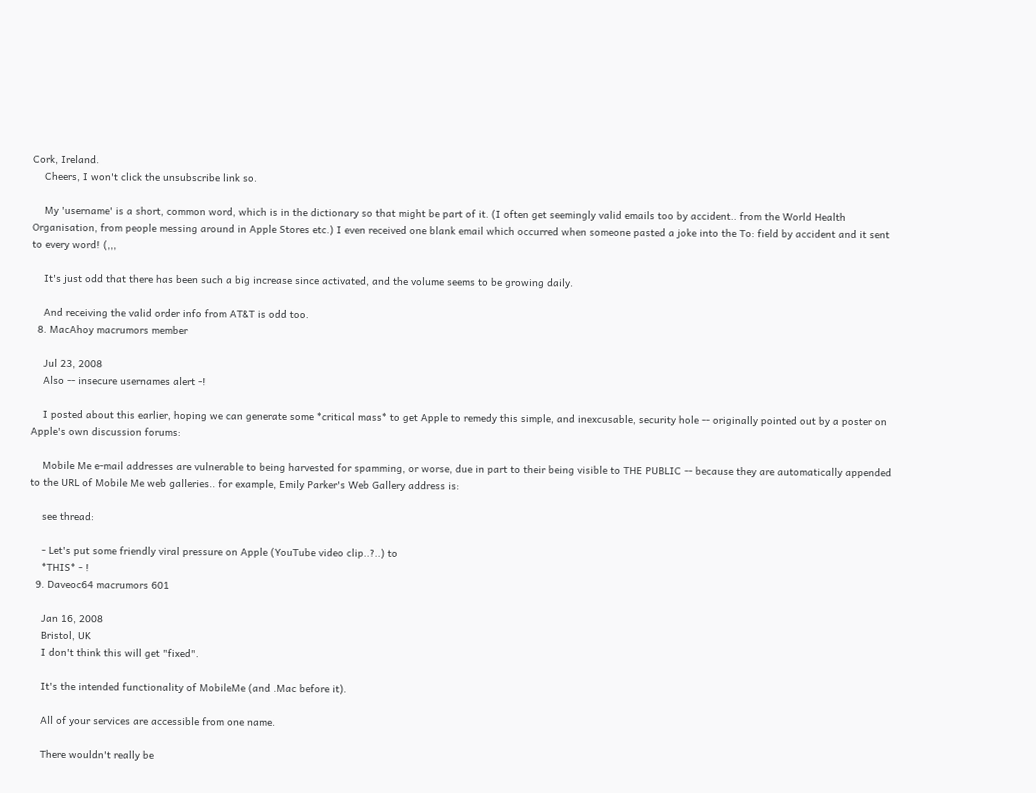Cork, Ireland.
    Cheers, I won't click the unsubscribe link so.

    My 'username' is a short, common word, which is in the dictionary so that might be part of it. (I often get seemingly valid emails too by accident.. from the World Health Organisation, from people messing around in Apple Stores etc.) I even received one blank email which occurred when someone pasted a joke into the To: field by accident and it sent to every word! (,,,

    It's just odd that there has been such a big increase since activated, and the volume seems to be growing daily.

    And receiving the valid order info from AT&T is odd too.
  8. MacAhoy macrumors member

    Jul 23, 2008
    Also -- insecure usernames alert -!

    I posted about this earlier, hoping we can generate some *critical mass* to get Apple to remedy this simple, and inexcusable, security hole -- originally pointed out by a poster on Apple's own discussion forums:

    Mobile Me e-mail addresses are vulnerable to being harvested for spamming, or worse, due in part to their being visible to THE PUBLIC -- because they are automatically appended to the URL of Mobile Me web galleries.. for example, Emily Parker's Web Gallery address is:

    see thread:

    - Let's put some friendly viral pressure on Apple (YouTube video clip..?..) to
    *THIS* - !
  9. Daveoc64 macrumors 601

    Jan 16, 2008
    Bristol, UK
    I don't think this will get "fixed".

    It's the intended functionality of MobileMe (and .Mac before it).

    All of your services are accessible from one name.

    There wouldn't really be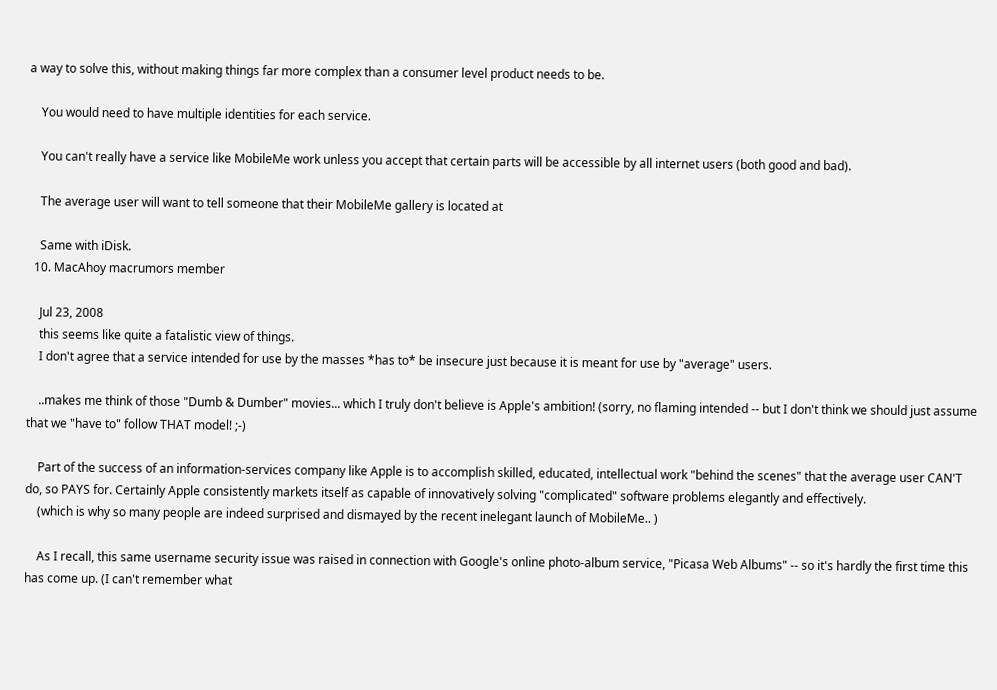a way to solve this, without making things far more complex than a consumer level product needs to be.

    You would need to have multiple identities for each service.

    You can't really have a service like MobileMe work unless you accept that certain parts will be accessible by all internet users (both good and bad).

    The average user will want to tell someone that their MobileMe gallery is located at

    Same with iDisk.
  10. MacAhoy macrumors member

    Jul 23, 2008
    this seems like quite a fatalistic view of things.
    I don't agree that a service intended for use by the masses *has to* be insecure just because it is meant for use by "average" users.

    ..makes me think of those "Dumb & Dumber" movies... which I truly don't believe is Apple's ambition! (sorry, no flaming intended -- but I don't think we should just assume that we "have to" follow THAT model! ;-)

    Part of the success of an information-services company like Apple is to accomplish skilled, educated, intellectual work "behind the scenes" that the average user CAN'T do, so PAYS for. Certainly Apple consistently markets itself as capable of innovatively solving "complicated" software problems elegantly and effectively.
    (which is why so many people are indeed surprised and dismayed by the recent inelegant launch of MobileMe.. )

    As I recall, this same username security issue was raised in connection with Google's online photo-album service, "Picasa Web Albums" -- so it's hardly the first time this has come up. (I can't remember what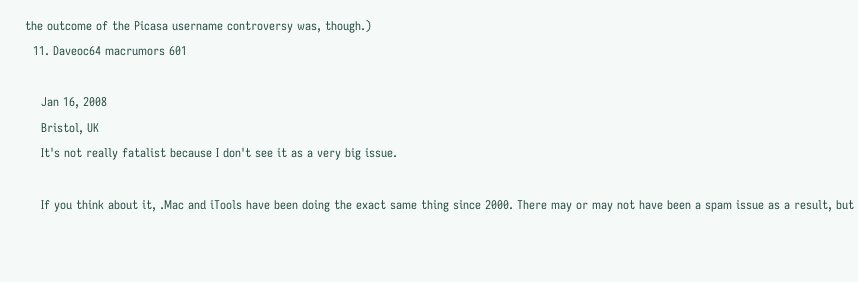the outcome of the Picasa username controversy was, though.)
  11. Daveoc64 macrumors 601

    Jan 16, 2008
    Bristol, UK
    It's not really fatalist because I don't see it as a very big issue.

    If you think about it, .Mac and iTools have been doing the exact same thing since 2000. There may or may not have been a spam issue as a result, but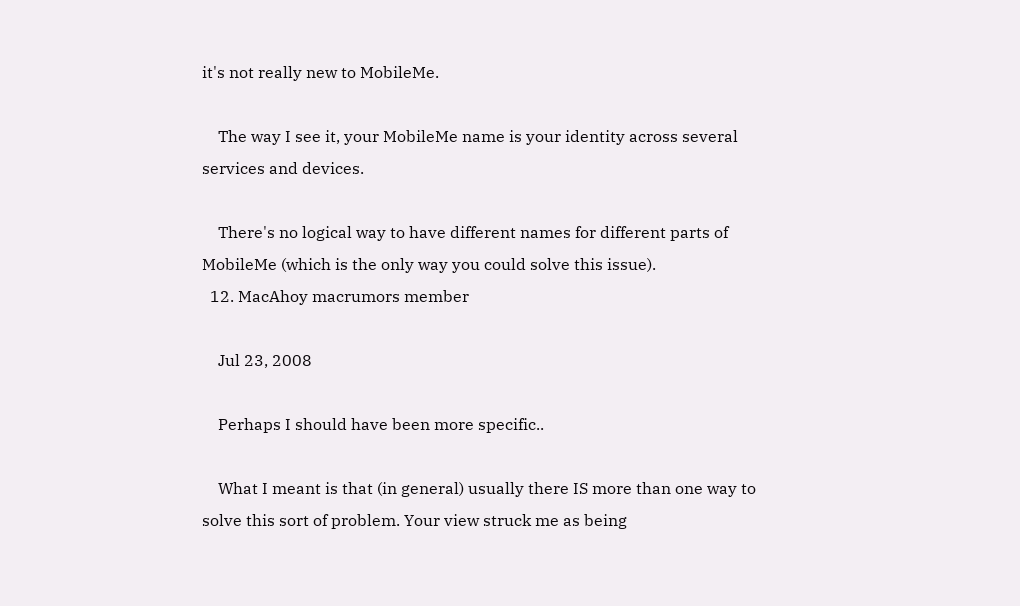it's not really new to MobileMe.

    The way I see it, your MobileMe name is your identity across several services and devices.

    There's no logical way to have different names for different parts of MobileMe (which is the only way you could solve this issue).
  12. MacAhoy macrumors member

    Jul 23, 2008

    Perhaps I should have been more specific..

    What I meant is that (in general) usually there IS more than one way to solve this sort of problem. Your view struck me as being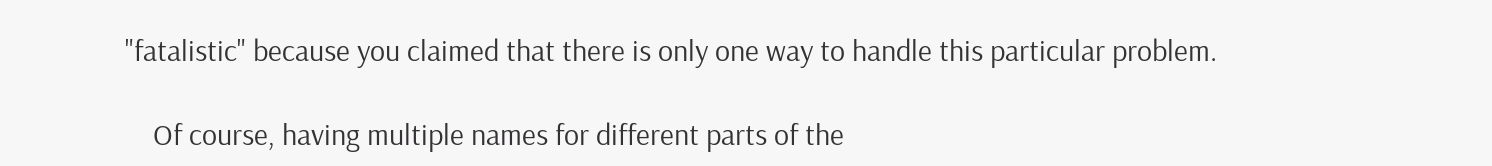"fatalistic" because you claimed that there is only one way to handle this particular problem.

    Of course, having multiple names for different parts of the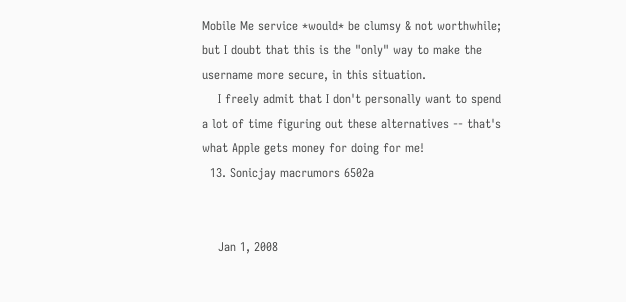Mobile Me service *would* be clumsy & not worthwhile; but I doubt that this is the "only" way to make the username more secure, in this situation.
    I freely admit that I don't personally want to spend a lot of time figuring out these alternatives -- that's what Apple gets money for doing for me!
  13. Sonicjay macrumors 6502a


    Jan 1, 2008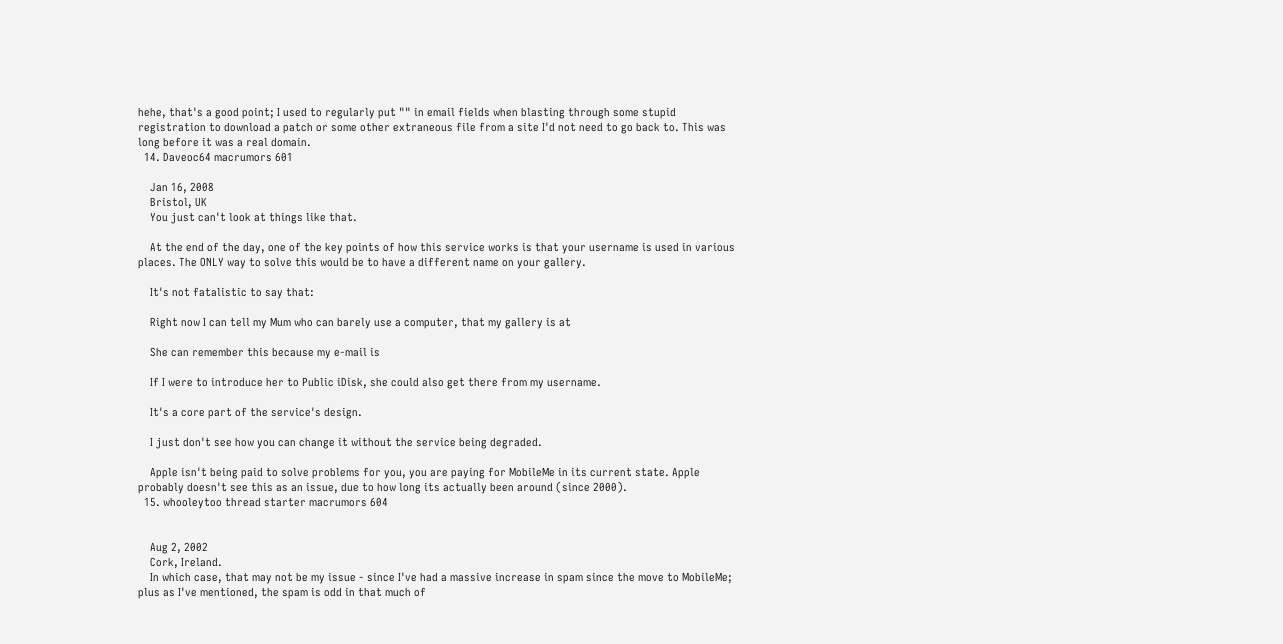hehe, that's a good point; I used to regularly put "" in email fields when blasting through some stupid registration to download a patch or some other extraneous file from a site I'd not need to go back to. This was long before it was a real domain.
  14. Daveoc64 macrumors 601

    Jan 16, 2008
    Bristol, UK
    You just can't look at things like that.

    At the end of the day, one of the key points of how this service works is that your username is used in various places. The ONLY way to solve this would be to have a different name on your gallery.

    It's not fatalistic to say that:

    Right now I can tell my Mum who can barely use a computer, that my gallery is at

    She can remember this because my e-mail is

    If I were to introduce her to Public iDisk, she could also get there from my username.

    It's a core part of the service's design.

    I just don't see how you can change it without the service being degraded.

    Apple isn't being paid to solve problems for you, you are paying for MobileMe in its current state. Apple probably doesn't see this as an issue, due to how long its actually been around (since 2000).
  15. whooleytoo thread starter macrumors 604


    Aug 2, 2002
    Cork, Ireland.
    In which case, that may not be my issue - since I've had a massive increase in spam since the move to MobileMe; plus as I've mentioned, the spam is odd in that much of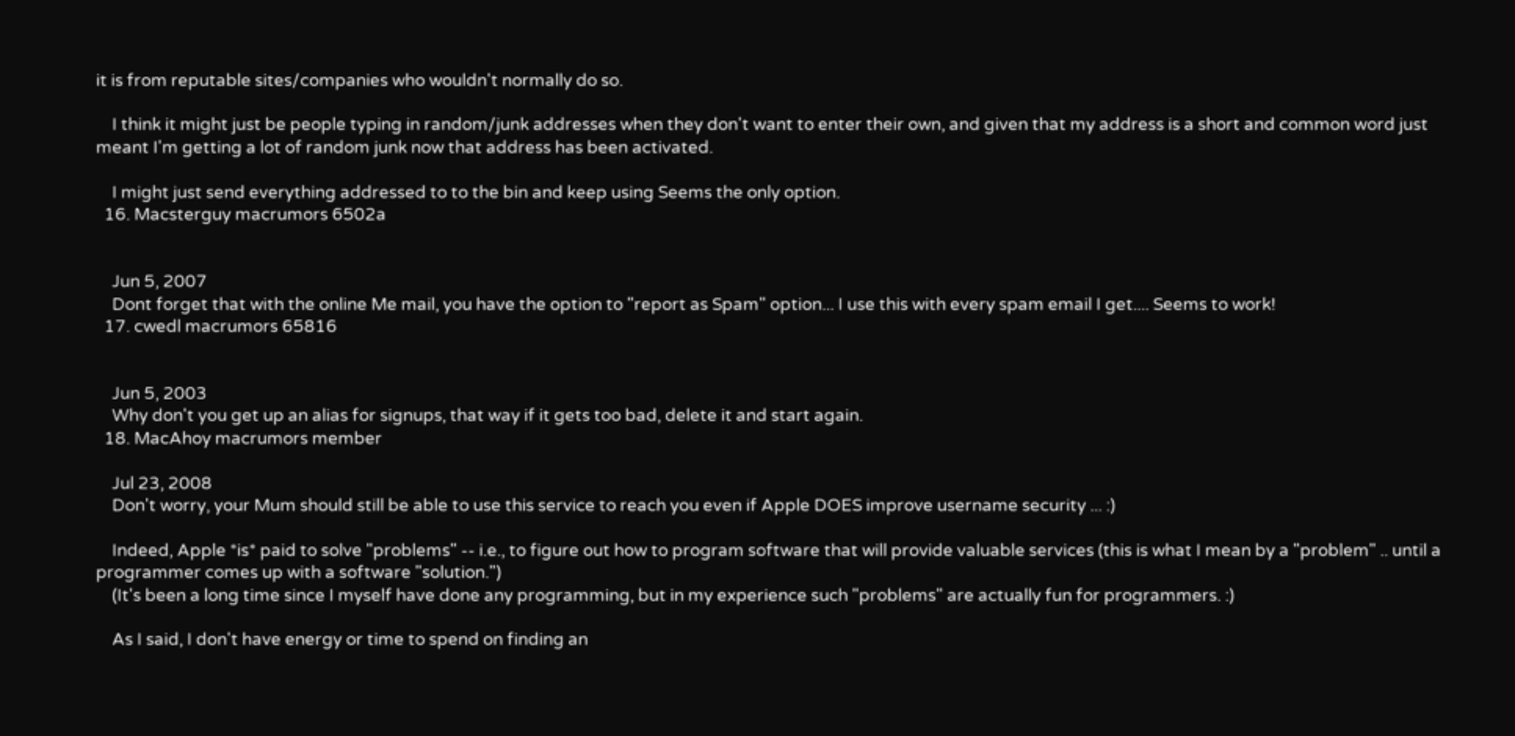it is from reputable sites/companies who wouldn't normally do so.

    I think it might just be people typing in random/junk addresses when they don't want to enter their own, and given that my address is a short and common word just meant I'm getting a lot of random junk now that address has been activated.

    I might just send everything addressed to to the bin and keep using Seems the only option.
  16. Macsterguy macrumors 6502a


    Jun 5, 2007
    Dont forget that with the online Me mail, you have the option to "report as Spam" option... I use this with every spam email I get.... Seems to work!
  17. cwedl macrumors 65816


    Jun 5, 2003
    Why don't you get up an alias for signups, that way if it gets too bad, delete it and start again.
  18. MacAhoy macrumors member

    Jul 23, 2008
    Don't worry, your Mum should still be able to use this service to reach you even if Apple DOES improve username security ... :)

    Indeed, Apple *is* paid to solve "problems" -- i.e., to figure out how to program software that will provide valuable services (this is what I mean by a "problem" .. until a programmer comes up with a software "solution.")
    (It's been a long time since I myself have done any programming, but in my experience such "problems" are actually fun for programmers. :)

    As I said, I don't have energy or time to spend on finding an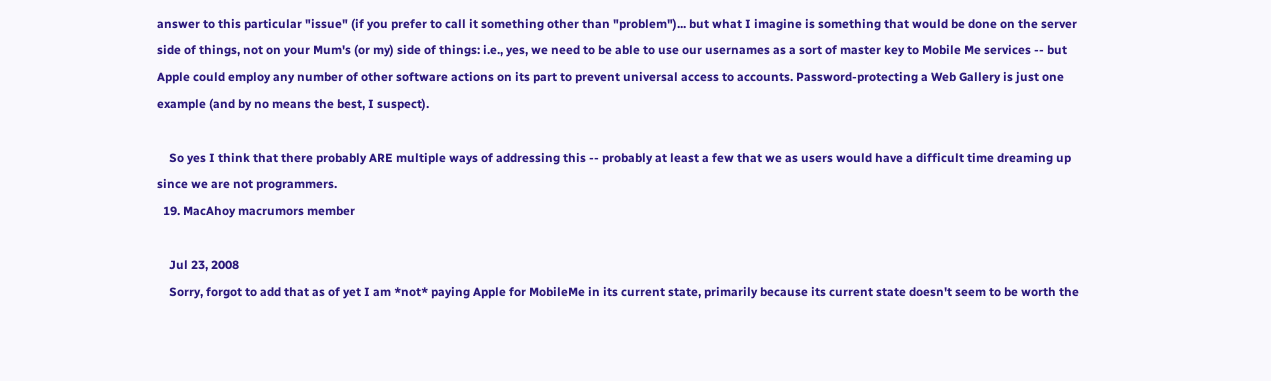answer to this particular "issue" (if you prefer to call it something other than "problem")... but what I imagine is something that would be done on the server side of things, not on your Mum's (or my) side of things: i.e., yes, we need to be able to use our usernames as a sort of master key to Mobile Me services -- but Apple could employ any number of other software actions on its part to prevent universal access to accounts. Password-protecting a Web Gallery is just one example (and by no means the best, I suspect).

    So yes I think that there probably ARE multiple ways of addressing this -- probably at least a few that we as users would have a difficult time dreaming up since we are not programmers.
  19. MacAhoy macrumors member

    Jul 23, 2008
    Sorry, forgot to add that as of yet I am *not* paying Apple for MobileMe in its current state, primarily because its current state doesn't seem to be worth the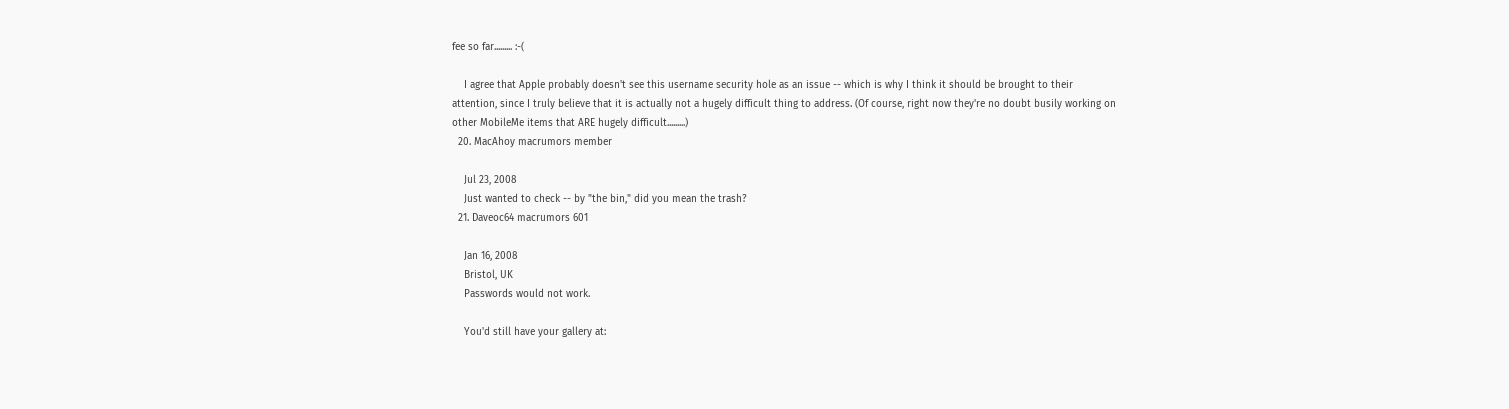fee so far......... :-(

    I agree that Apple probably doesn't see this username security hole as an issue -- which is why I think it should be brought to their attention, since I truly believe that it is actually not a hugely difficult thing to address. (Of course, right now they're no doubt busily working on other MobileMe items that ARE hugely difficult.........)
  20. MacAhoy macrumors member

    Jul 23, 2008
    Just wanted to check -- by "the bin," did you mean the trash?
  21. Daveoc64 macrumors 601

    Jan 16, 2008
    Bristol, UK
    Passwords would not work.

    You'd still have your gallery at: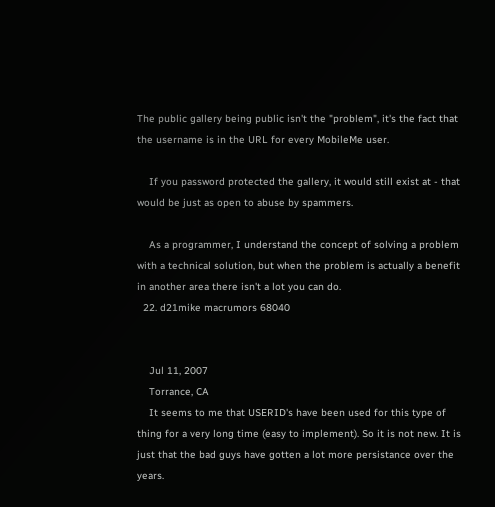The public gallery being public isn't the "problem", it's the fact that the username is in the URL for every MobileMe user.

    If you password protected the gallery, it would still exist at - that would be just as open to abuse by spammers.

    As a programmer, I understand the concept of solving a problem with a technical solution, but when the problem is actually a benefit in another area there isn't a lot you can do.
  22. d21mike macrumors 68040


    Jul 11, 2007
    Torrance, CA
    It seems to me that USERID's have been used for this type of thing for a very long time (easy to implement). So it is not new. It is just that the bad guys have gotten a lot more persistance over the years.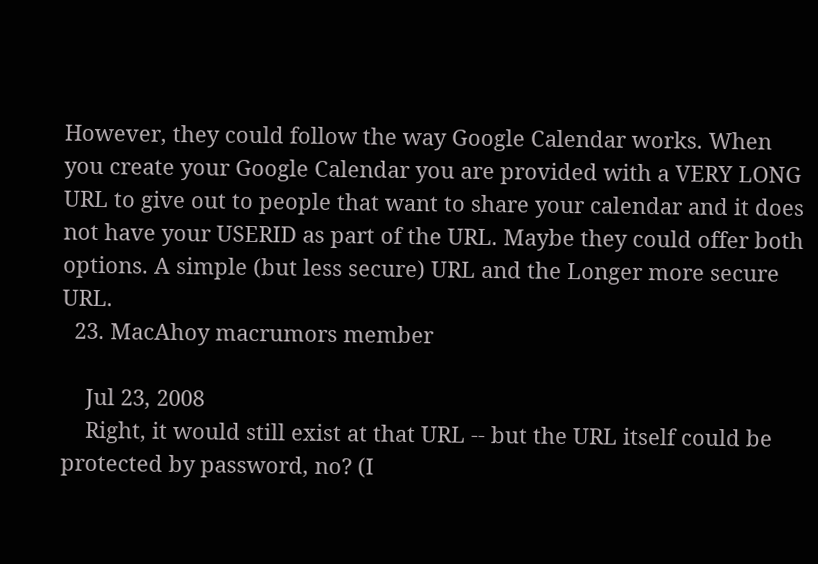However, they could follow the way Google Calendar works. When you create your Google Calendar you are provided with a VERY LONG URL to give out to people that want to share your calendar and it does not have your USERID as part of the URL. Maybe they could offer both options. A simple (but less secure) URL and the Longer more secure URL.
  23. MacAhoy macrumors member

    Jul 23, 2008
    Right, it would still exist at that URL -- but the URL itself could be protected by password, no? (I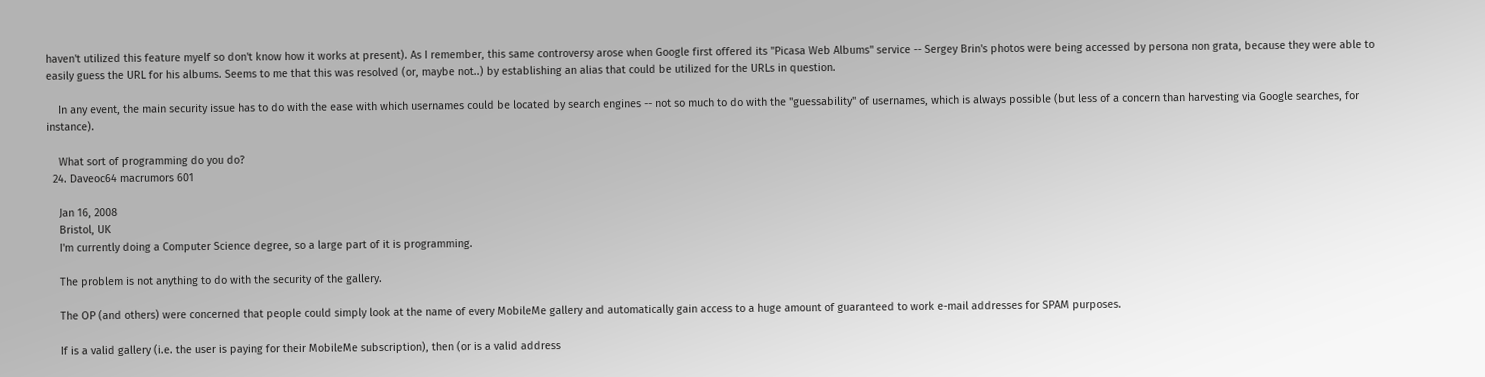haven't utilized this feature myelf so don't know how it works at present). As I remember, this same controversy arose when Google first offered its "Picasa Web Albums" service -- Sergey Brin's photos were being accessed by persona non grata, because they were able to easily guess the URL for his albums. Seems to me that this was resolved (or, maybe not..) by establishing an alias that could be utilized for the URLs in question.

    In any event, the main security issue has to do with the ease with which usernames could be located by search engines -- not so much to do with the "guessability" of usernames, which is always possible (but less of a concern than harvesting via Google searches, for instance).

    What sort of programming do you do?
  24. Daveoc64 macrumors 601

    Jan 16, 2008
    Bristol, UK
    I'm currently doing a Computer Science degree, so a large part of it is programming.

    The problem is not anything to do with the security of the gallery.

    The OP (and others) were concerned that people could simply look at the name of every MobileMe gallery and automatically gain access to a huge amount of guaranteed to work e-mail addresses for SPAM purposes.

    If is a valid gallery (i.e. the user is paying for their MobileMe subscription), then (or is a valid address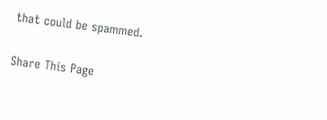that could be spammed.

Share This Page